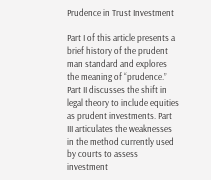Prudence in Trust Investment

Part I of this article presents a brief history of the prudent man standard and explores the meaning of “prudence.” Part II discusses the shift in legal theory to include equities as prudent investments. Part III articulates the weaknesses in the method currently used by courts to assess investment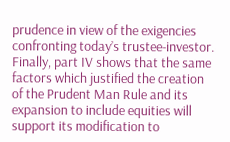prudence in view of the exigencies confronting today’s trustee-investor. Finally, part IV shows that the same factors which justified the creation of the Prudent Man Rule and its expansion to include equities will support its modification to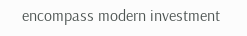encompass modern investment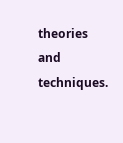theories and techniques.